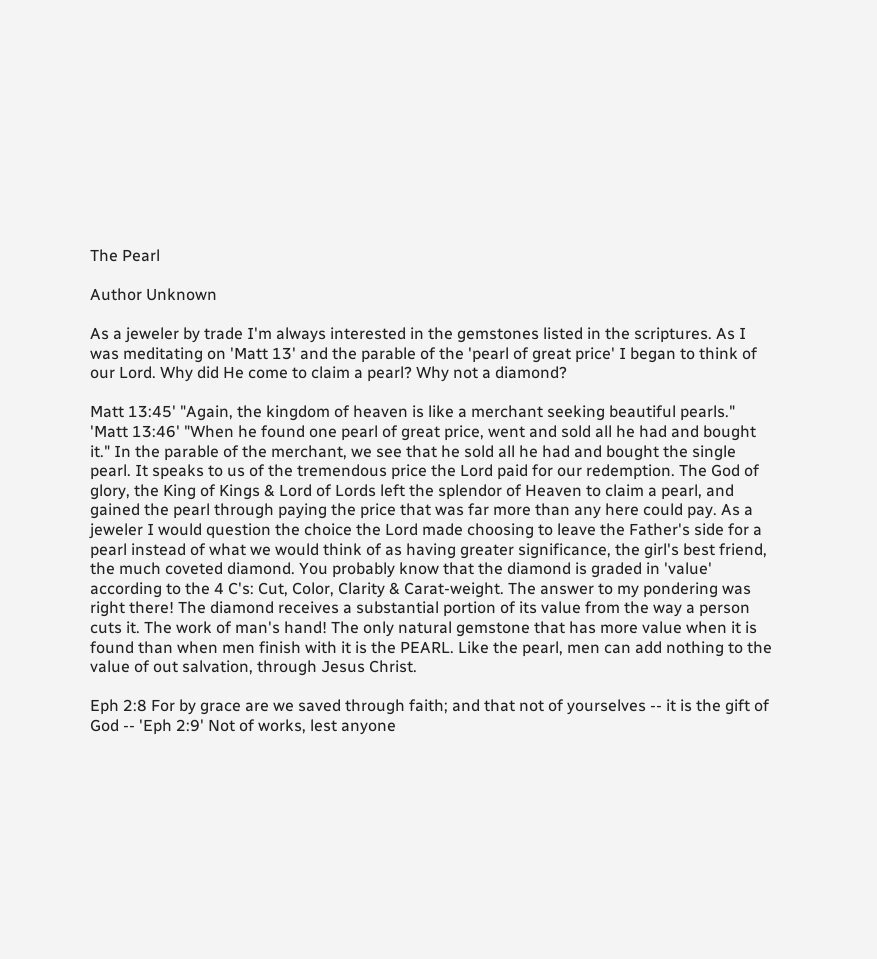The Pearl

Author Unknown

As a jeweler by trade I'm always interested in the gemstones listed in the scriptures. As I was meditating on 'Matt 13' and the parable of the 'pearl of great price' I began to think of our Lord. Why did He come to claim a pearl? Why not a diamond?

Matt 13:45' "Again, the kingdom of heaven is like a merchant seeking beautiful pearls." 'Matt 13:46' "When he found one pearl of great price, went and sold all he had and bought it." In the parable of the merchant, we see that he sold all he had and bought the single pearl. It speaks to us of the tremendous price the Lord paid for our redemption. The God of glory, the King of Kings & Lord of Lords left the splendor of Heaven to claim a pearl, and gained the pearl through paying the price that was far more than any here could pay. As a jeweler I would question the choice the Lord made choosing to leave the Father's side for a pearl instead of what we would think of as having greater significance, the girl's best friend, the much coveted diamond. You probably know that the diamond is graded in 'value' according to the 4 C's: Cut, Color, Clarity & Carat-weight. The answer to my pondering was right there! The diamond receives a substantial portion of its value from the way a person cuts it. The work of man's hand! The only natural gemstone that has more value when it is found than when men finish with it is the PEARL. Like the pearl, men can add nothing to the value of out salvation, through Jesus Christ.

Eph 2:8 For by grace are we saved through faith; and that not of yourselves -- it is the gift of God -- 'Eph 2:9' Not of works, lest anyone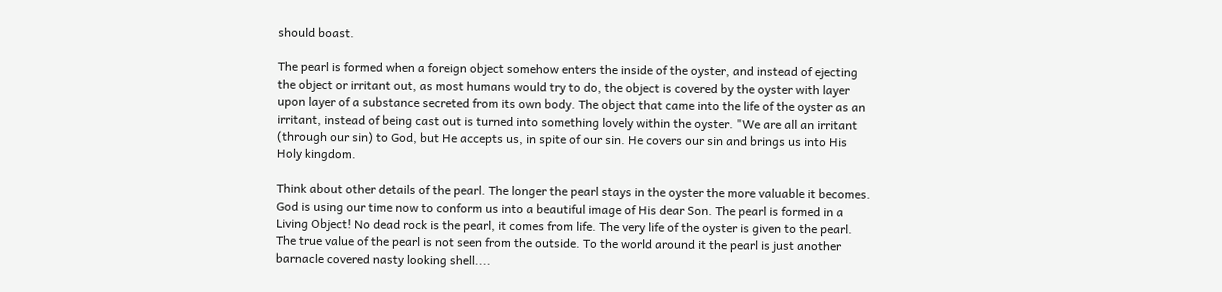should boast.

The pearl is formed when a foreign object somehow enters the inside of the oyster, and instead of ejecting the object or irritant out, as most humans would try to do, the object is covered by the oyster with layer upon layer of a substance secreted from its own body. The object that came into the life of the oyster as an irritant, instead of being cast out is turned into something lovely within the oyster. "We are all an irritant (through our sin) to God, but He accepts us, in spite of our sin. He covers our sin and brings us into His Holy kingdom.

Think about other details of the pearl. The longer the pearl stays in the oyster the more valuable it becomes.  God is using our time now to conform us into a beautiful image of His dear Son. The pearl is formed in a Living Object! No dead rock is the pearl, it comes from life. The very life of the oyster is given to the pearl. The true value of the pearl is not seen from the outside. To the world around it the pearl is just another barnacle covered nasty looking shell....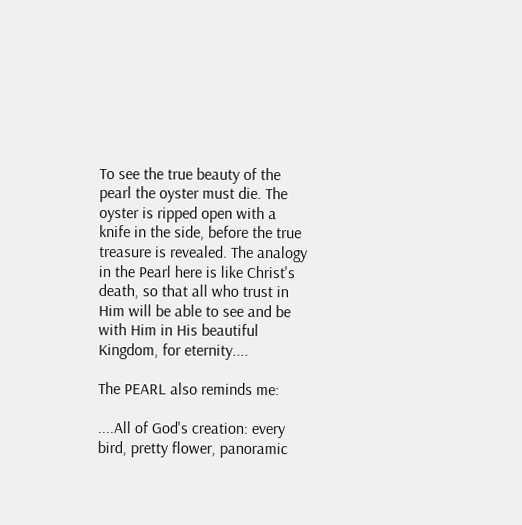To see the true beauty of the pearl the oyster must die. The oyster is ripped open with a knife in the side, before the true treasure is revealed. The analogy in the Pearl here is like Christ's death, so that all who trust in Him will be able to see and be with Him in His beautiful Kingdom, for eternity....

The PEARL also reminds me:

....All of God's creation: every bird, pretty flower, panoramic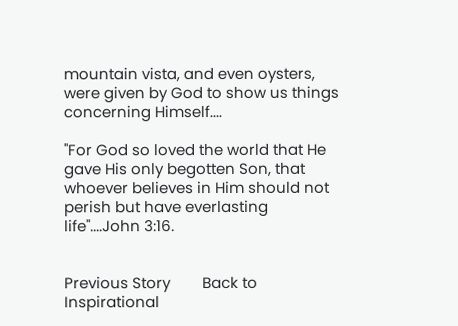mountain vista, and even oysters, were given by God to show us things concerning Himself....

"For God so loved the world that He gave His only begotten Son, that whoever believes in Him should not perish but have everlasting life"....John 3:16.


Previous Story        Back to Inspirational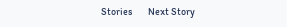Stories        Next Story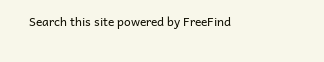Search this site powered by FreeFind